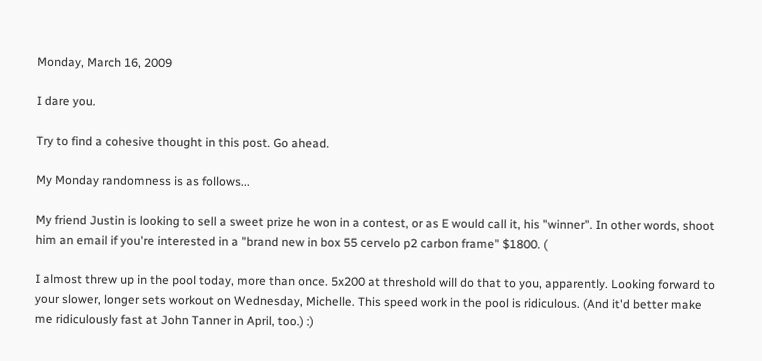Monday, March 16, 2009

I dare you.

Try to find a cohesive thought in this post. Go ahead.

My Monday randomness is as follows...

My friend Justin is looking to sell a sweet prize he won in a contest, or as E would call it, his "winner". In other words, shoot him an email if you're interested in a "brand new in box 55 cervelo p2 carbon frame" $1800. (

I almost threw up in the pool today, more than once. 5x200 at threshold will do that to you, apparently. Looking forward to your slower, longer sets workout on Wednesday, Michelle. This speed work in the pool is ridiculous. (And it'd better make me ridiculously fast at John Tanner in April, too.) :)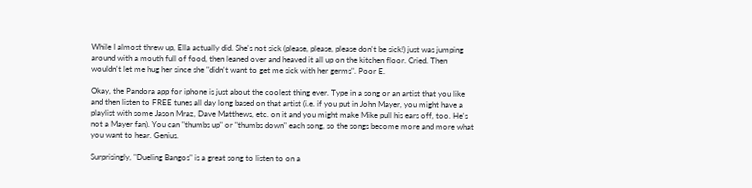While I almost threw up, Ella actually did. She's not sick (please, please, please don't be sick!) just was jumping around with a mouth full of food, then leaned over and heaved it all up on the kitchen floor. Cried. Then wouldn't let me hug her since she "didn't want to get me sick with her germs". Poor E.

Okay, the Pandora app for iphone is just about the coolest thing ever. Type in a song or an artist that you like and then listen to FREE tunes all day long based on that artist (i.e. if you put in John Mayer, you might have a playlist with some Jason Mraz, Dave Matthews, etc. on it and you might make Mike pull his ears off, too. He's not a Mayer fan). You can "thumbs up" or "thumbs down" each song, so the songs become more and more what you want to hear. Genius.

Surprisingly, "Dueling Bangos" is a great song to listen to on a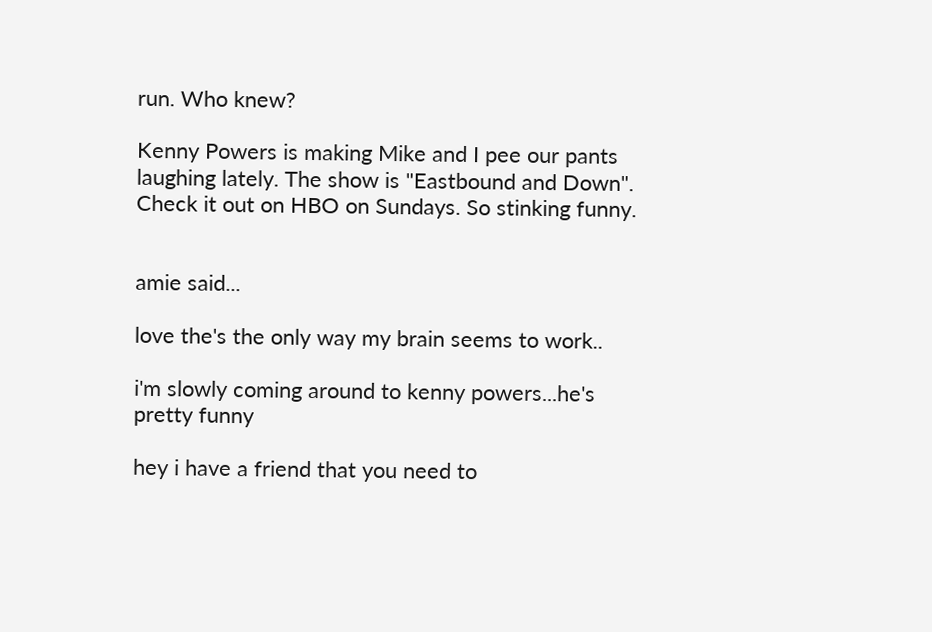run. Who knew?

Kenny Powers is making Mike and I pee our pants laughing lately. The show is "Eastbound and Down". Check it out on HBO on Sundays. So stinking funny.


amie said...

love the's the only way my brain seems to work..

i'm slowly coming around to kenny powers...he's pretty funny

hey i have a friend that you need to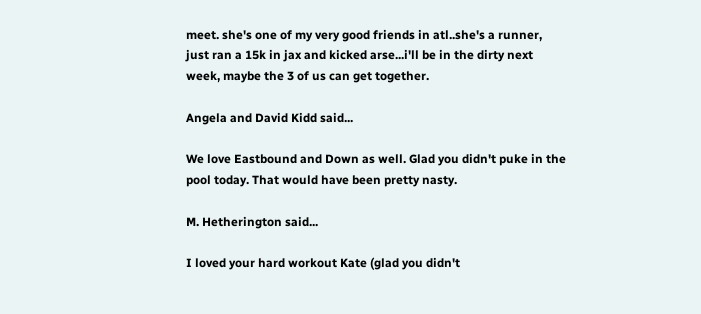meet. she's one of my very good friends in atl..she's a runner, just ran a 15k in jax and kicked arse...i'll be in the dirty next week, maybe the 3 of us can get together.

Angela and David Kidd said...

We love Eastbound and Down as well. Glad you didn't puke in the pool today. That would have been pretty nasty.

M. Hetherington said...

I loved your hard workout Kate (glad you didn't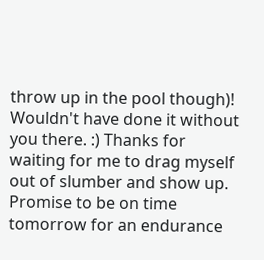throw up in the pool though)! Wouldn't have done it without you there. :) Thanks for waiting for me to drag myself out of slumber and show up. Promise to be on time tomorrow for an endurance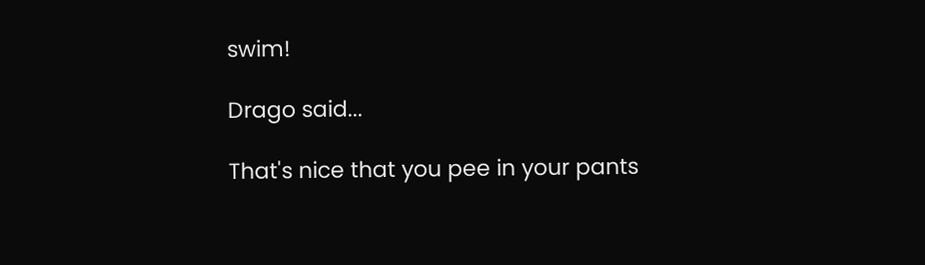swim!

Drago said...

That's nice that you pee in your pants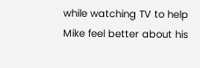while watching TV to help Mike feel better about his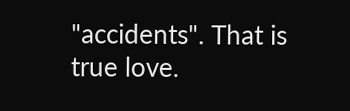"accidents". That is true love.